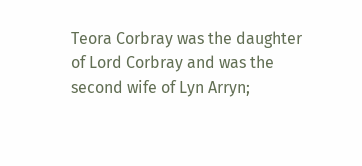Teora Corbray was the daughter of Lord Corbray and was the second wife of Lyn Arryn;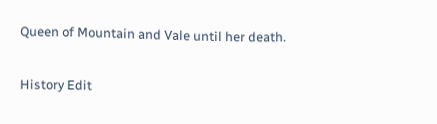Queen of Mountain and Vale until her death.

History Edit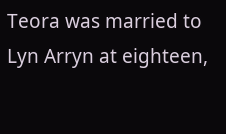Teora was married to Lyn Arryn at eighteen,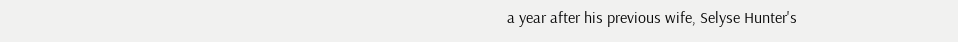a year after his previous wife, Selyse Hunter's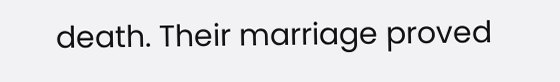death. Their marriage proved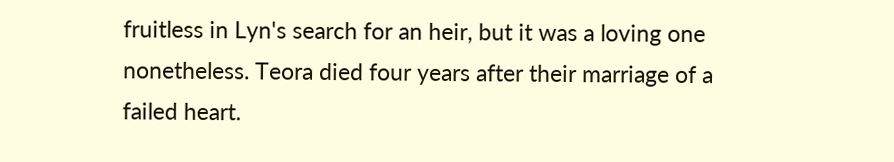fruitless in Lyn's search for an heir, but it was a loving one nonetheless. Teora died four years after their marriage of a failed heart.